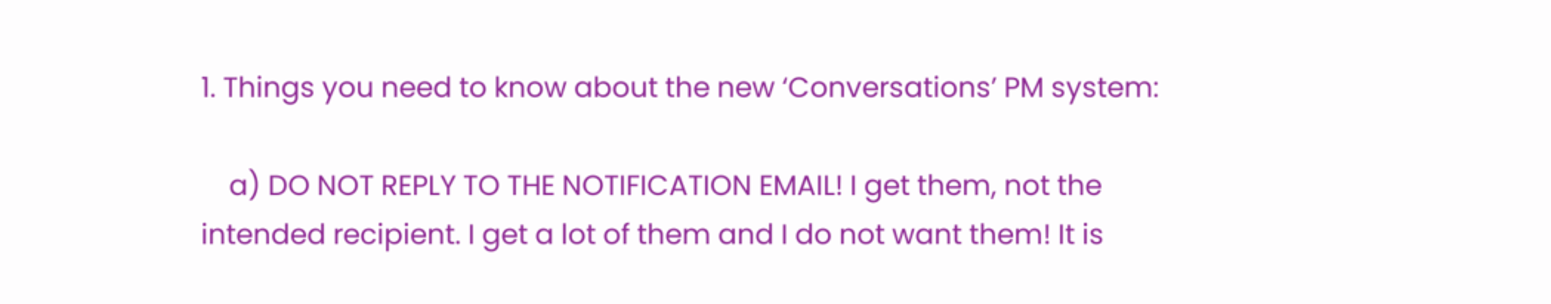1. Things you need to know about the new ‘Conversations’ PM system:

    a) DO NOT REPLY TO THE NOTIFICATION EMAIL! I get them, not the intended recipient. I get a lot of them and I do not want them! It is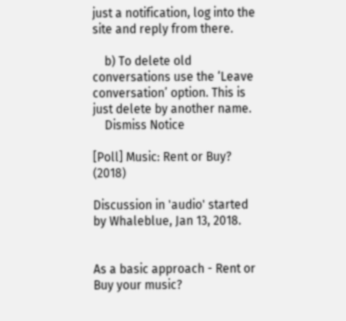just a notification, log into the site and reply from there.

    b) To delete old conversations use the ‘Leave conversation’ option. This is just delete by another name.
    Dismiss Notice

[Poll] Music: Rent or Buy? (2018)

Discussion in 'audio' started by Whaleblue, Jan 13, 2018.


As a basic approach - Rent or Buy your music?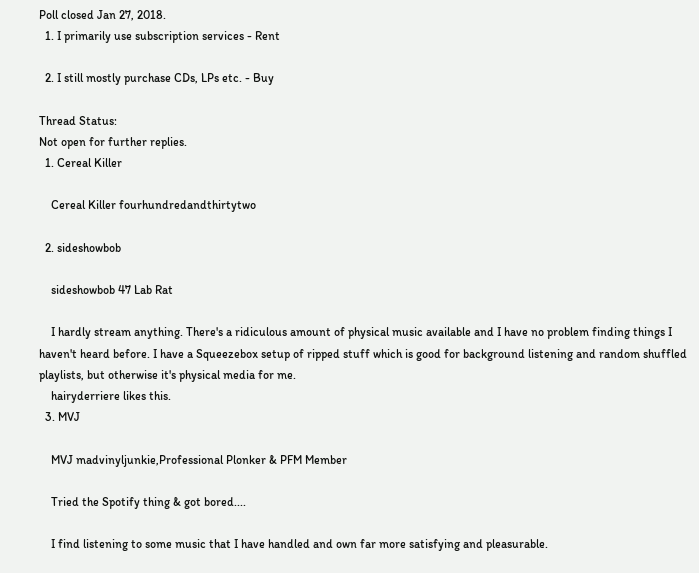Poll closed Jan 27, 2018.
  1. I primarily use subscription services - Rent

  2. I still mostly purchase CDs, LPs etc. - Buy

Thread Status:
Not open for further replies.
  1. Cereal Killer

    Cereal Killer fourhundredandthirtytwo

  2. sideshowbob

    sideshowbob 47 Lab Rat

    I hardly stream anything. There's a ridiculous amount of physical music available and I have no problem finding things I haven't heard before. I have a Squeezebox setup of ripped stuff which is good for background listening and random shuffled playlists, but otherwise it's physical media for me.
    hairyderriere likes this.
  3. MVJ

    MVJ madvinyljunkie,Professional Plonker & PFM Member

    Tried the Spotify thing & got bored....

    I find listening to some music that I have handled and own far more satisfying and pleasurable.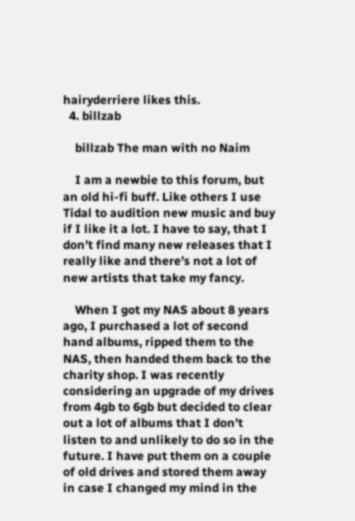hairyderriere likes this.
  4. billzab

    billzab The man with no Naim

    I am a newbie to this forum, but an old hi-fi buff. Like others I use Tidal to audition new music and buy if I like it a lot. I have to say, that I don’t find many new releases that I really like and there’s not a lot of new artists that take my fancy.

    When I got my NAS about 8 years ago, I purchased a lot of second hand albums, ripped them to the NAS, then handed them back to the charity shop. I was recently considering an upgrade of my drives from 4gb to 6gb but decided to clear out a lot of albums that I don’t listen to and unlikely to do so in the future. I have put them on a couple of old drives and stored them away in case I changed my mind in the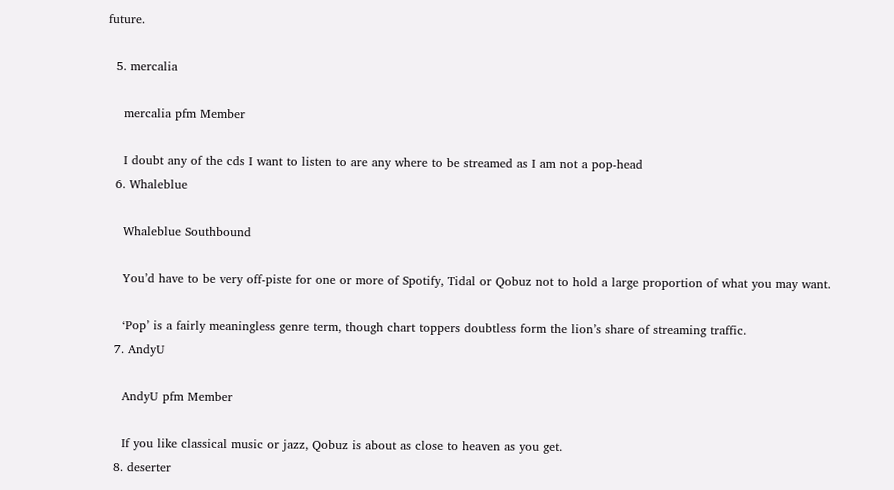future.

  5. mercalia

    mercalia pfm Member

    I doubt any of the cds I want to listen to are any where to be streamed as I am not a pop-head
  6. Whaleblue

    Whaleblue Southbound

    You’d have to be very off-piste for one or more of Spotify, Tidal or Qobuz not to hold a large proportion of what you may want.

    ‘Pop’ is a fairly meaningless genre term, though chart toppers doubtless form the lion’s share of streaming traffic.
  7. AndyU

    AndyU pfm Member

    If you like classical music or jazz, Qobuz is about as close to heaven as you get.
  8. deserter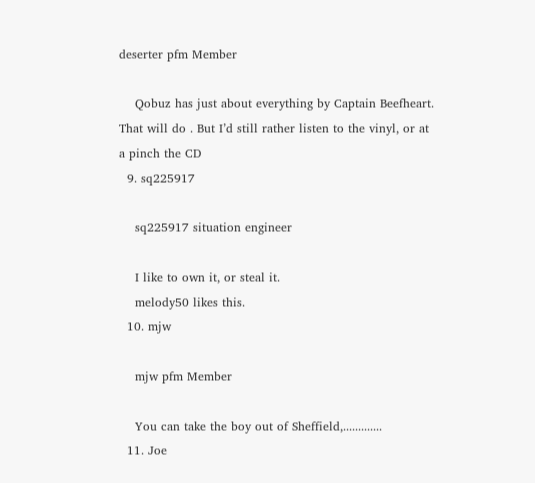deserter pfm Member

    Qobuz has just about everything by Captain Beefheart. That will do . But I’d still rather listen to the vinyl, or at a pinch the CD
  9. sq225917

    sq225917 situation engineer

    I like to own it, or steal it.
    melody50 likes this.
  10. mjw

    mjw pfm Member

    You can take the boy out of Sheffield,.............
  11. Joe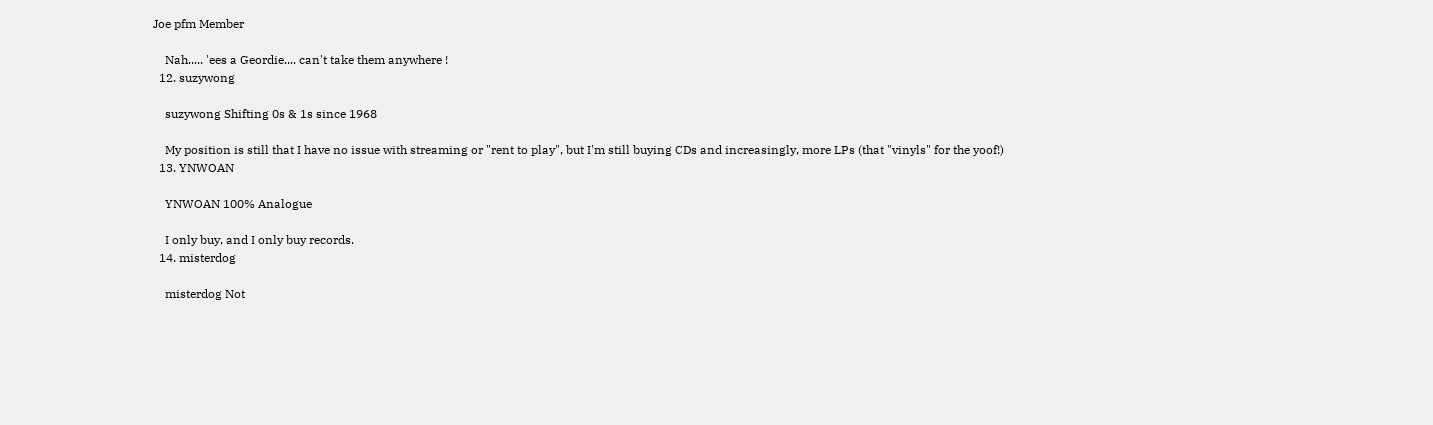Joe pfm Member

    Nah..... 'ees a Geordie.... can't take them anywhere !
  12. suzywong

    suzywong Shifting 0s & 1s since 1968

    My position is still that I have no issue with streaming or "rent to play", but I'm still buying CDs and increasingly, more LPs (that "vinyls" for the yoof!)
  13. YNWOAN

    YNWOAN 100% Analogue

    I only buy, and I only buy records.
  14. misterdog

    misterdog Not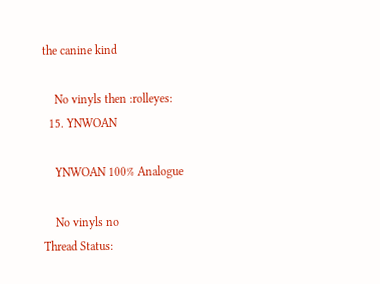the canine kind

    No vinyls then :rolleyes:
  15. YNWOAN

    YNWOAN 100% Analogue

    No vinyls no
Thread Status: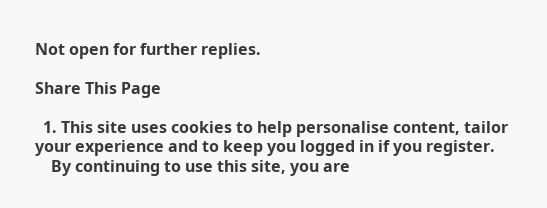Not open for further replies.

Share This Page

  1. This site uses cookies to help personalise content, tailor your experience and to keep you logged in if you register.
    By continuing to use this site, you are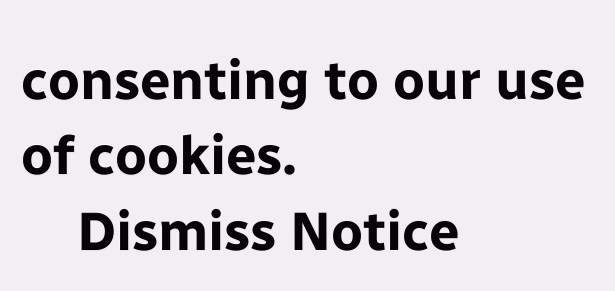consenting to our use of cookies.
    Dismiss Notice